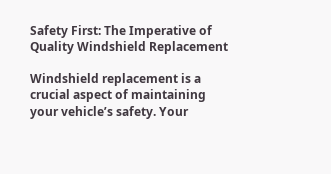Safety First: The Imperative of Quality Windshield Replacement

Windshield replacement is a crucial aspect of maintaining your vehicle’s safety. Your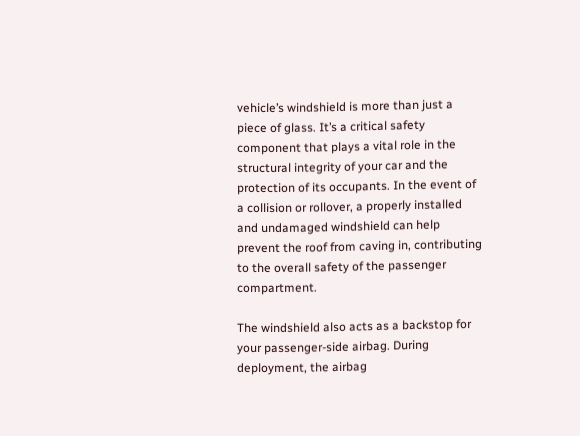vehicle’s windshield is more than just a piece of glass. It’s a critical safety component that plays a vital role in the structural integrity of your car and the protection of its occupants. In the event of a collision or rollover, a properly installed and undamaged windshield can help prevent the roof from caving in, contributing to the overall safety of the passenger compartment.

The windshield also acts as a backstop for your passenger-side airbag. During deployment, the airbag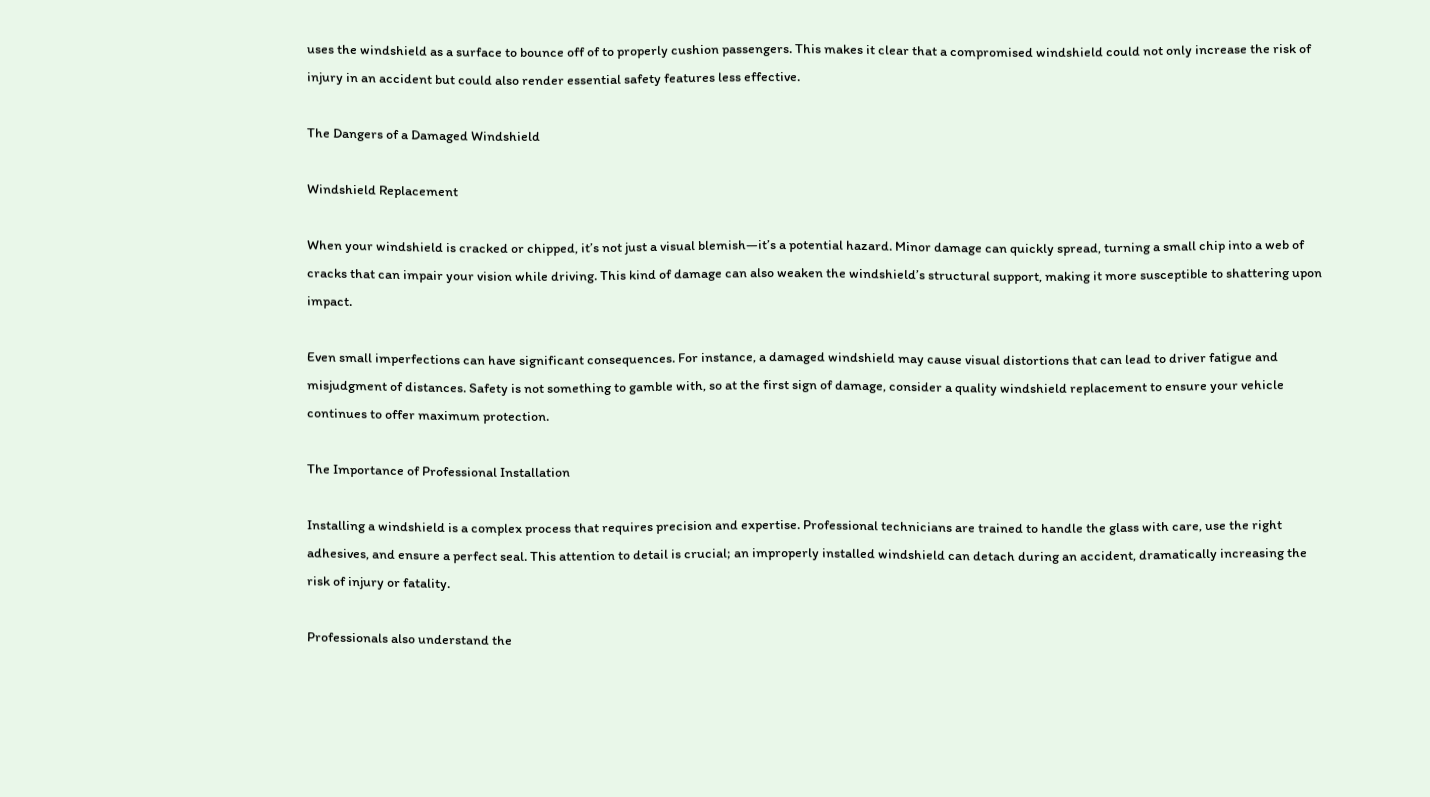uses the windshield as a surface to bounce off of to properly cushion passengers. This makes it clear that a compromised windshield could not only increase the risk of injury in an accident but could also render essential safety features less effective.

The Dangers of a Damaged Windshield

Windshield Replacement

When your windshield is cracked or chipped, it’s not just a visual blemish—it’s a potential hazard. Minor damage can quickly spread, turning a small chip into a web of cracks that can impair your vision while driving. This kind of damage can also weaken the windshield’s structural support, making it more susceptible to shattering upon impact.

Even small imperfections can have significant consequences. For instance, a damaged windshield may cause visual distortions that can lead to driver fatigue and misjudgment of distances. Safety is not something to gamble with, so at the first sign of damage, consider a quality windshield replacement to ensure your vehicle continues to offer maximum protection.

The Importance of Professional Installation

Installing a windshield is a complex process that requires precision and expertise. Professional technicians are trained to handle the glass with care, use the right adhesives, and ensure a perfect seal. This attention to detail is crucial; an improperly installed windshield can detach during an accident, dramatically increasing the risk of injury or fatality.

Professionals also understand the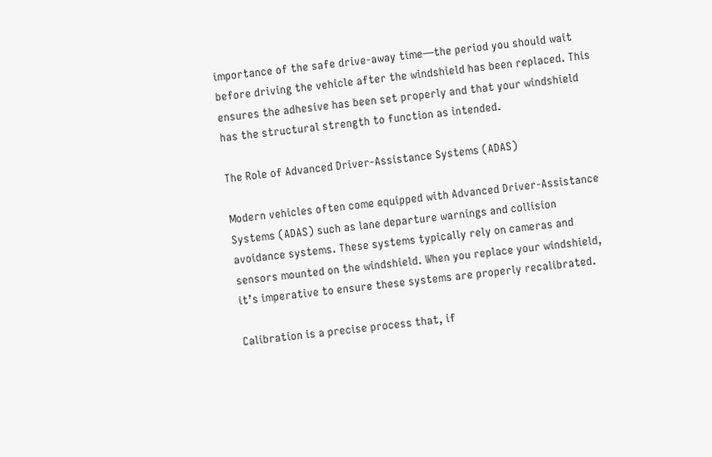importance of the safe drive-away time—the period you should wait before driving the vehicle after the windshield has been replaced. This ensures the adhesive has been set properly and that your windshield has the structural strength to function as intended.

The Role of Advanced Driver-Assistance Systems (ADAS)

Modern vehicles often come equipped with Advanced Driver-Assistance Systems (ADAS) such as lane departure warnings and collision avoidance systems. These systems typically rely on cameras and sensors mounted on the windshield. When you replace your windshield, it’s imperative to ensure these systems are properly recalibrated.

Calibration is a precise process that, if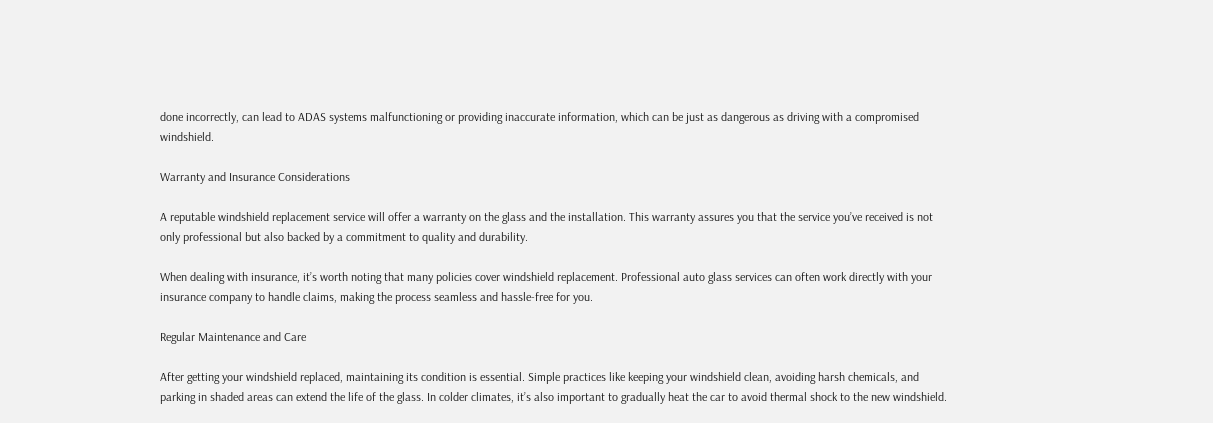done incorrectly, can lead to ADAS systems malfunctioning or providing inaccurate information, which can be just as dangerous as driving with a compromised windshield.

Warranty and Insurance Considerations

A reputable windshield replacement service will offer a warranty on the glass and the installation. This warranty assures you that the service you’ve received is not only professional but also backed by a commitment to quality and durability.

When dealing with insurance, it’s worth noting that many policies cover windshield replacement. Professional auto glass services can often work directly with your insurance company to handle claims, making the process seamless and hassle-free for you.

Regular Maintenance and Care

After getting your windshield replaced, maintaining its condition is essential. Simple practices like keeping your windshield clean, avoiding harsh chemicals, and parking in shaded areas can extend the life of the glass. In colder climates, it’s also important to gradually heat the car to avoid thermal shock to the new windshield.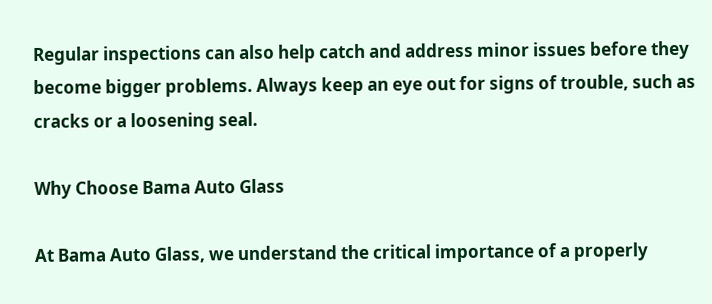Regular inspections can also help catch and address minor issues before they become bigger problems. Always keep an eye out for signs of trouble, such as cracks or a loosening seal.

Why Choose Bama Auto Glass

At Bama Auto Glass, we understand the critical importance of a properly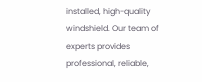installed, high-quality windshield. Our team of experts provides professional, reliable,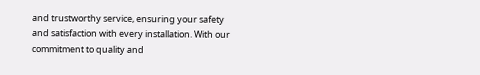and trustworthy service, ensuring your safety and satisfaction with every installation. With our commitment to quality and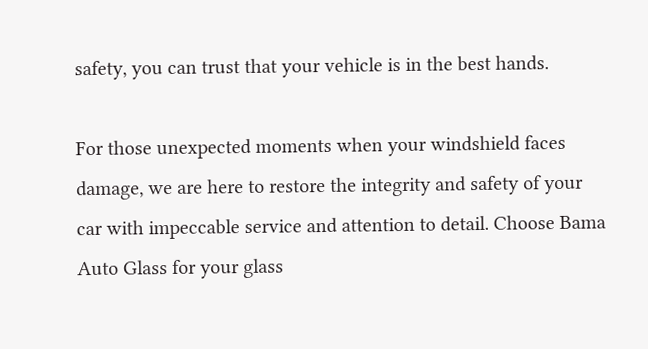safety, you can trust that your vehicle is in the best hands.

For those unexpected moments when your windshield faces damage, we are here to restore the integrity and safety of your car with impeccable service and attention to detail. Choose Bama Auto Glass for your glass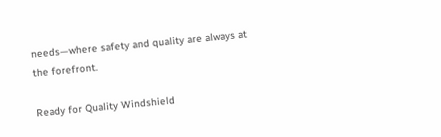needs—where safety and quality are always at the forefront.

Ready for Quality Windshield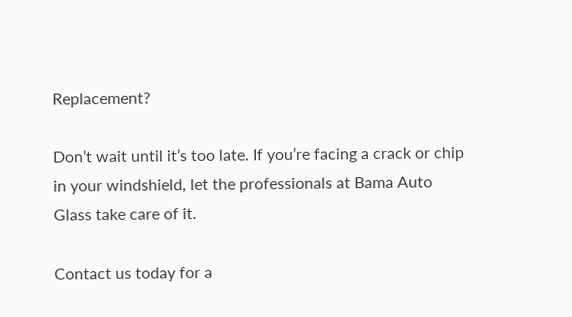Replacement?

Don’t wait until it’s too late. If you’re facing a crack or chip in your windshield, let the professionals at Bama Auto Glass take care of it.

Contact us today for a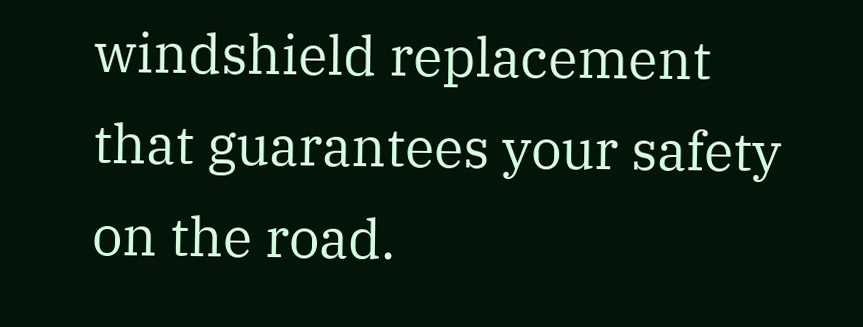windshield replacement that guarantees your safety on the road.